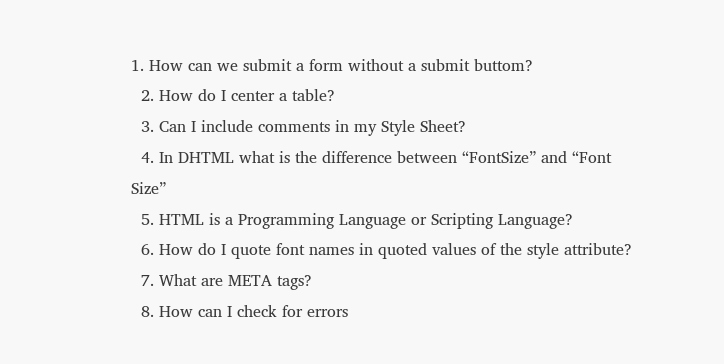1. How can we submit a form without a submit buttom?
  2. How do I center a table?
  3. Can I include comments in my Style Sheet?
  4. In DHTML what is the difference between “FontSize” and “Font Size”
  5. HTML is a Programming Language or Scripting Language?
  6. How do I quote font names in quoted values of the style attribute?
  7. What are META tags?
  8. How can I check for errors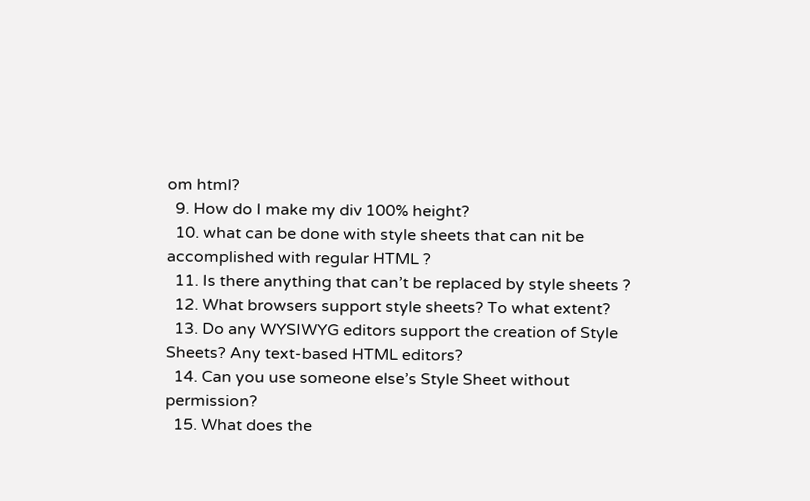om html?
  9. How do I make my div 100% height?
  10. what can be done with style sheets that can nit be accomplished with regular HTML ?
  11. Is there anything that can’t be replaced by style sheets ?
  12. What browsers support style sheets? To what extent?
  13. Do any WYSIWYG editors support the creation of Style Sheets? Any text-based HTML editors?
  14. Can you use someone else’s Style Sheet without permission?
  15. What does the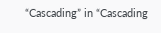“Cascading” in “Cascading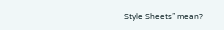Style Sheets” mean?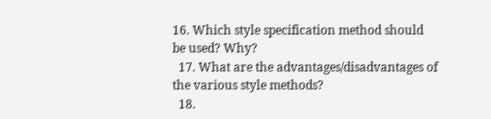16. Which style specification method should be used? Why?
  17. What are the advantages/disadvantages of the various style methods?
  18.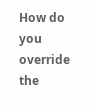How do you override the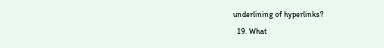underlining of hyperlinks?
  19. What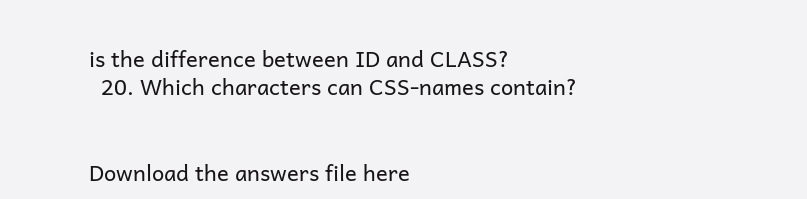is the difference between ID and CLASS?
  20. Which characters can CSS-names contain?


Download the answers file here